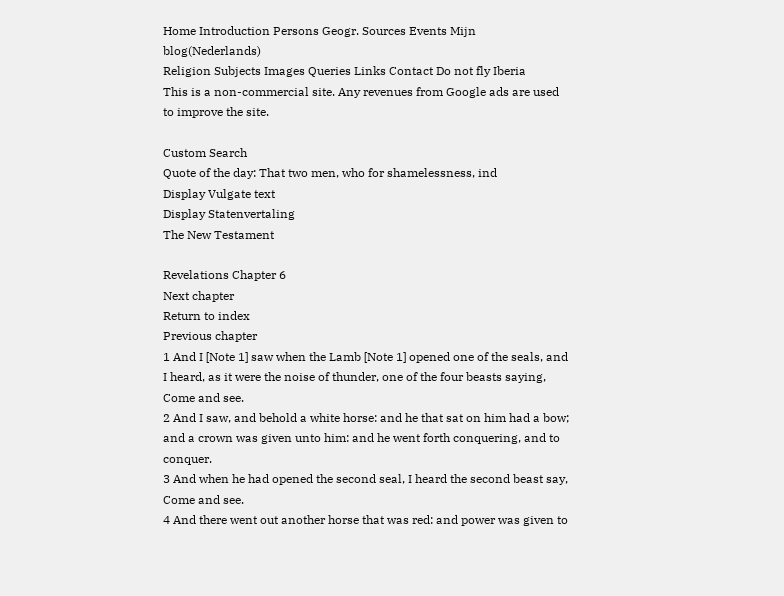Home Introduction Persons Geogr. Sources Events Mijn blog(Nederlands)
Religion Subjects Images Queries Links Contact Do not fly Iberia
This is a non-commercial site. Any revenues from Google ads are used to improve the site.

Custom Search
Quote of the day: That two men, who for shamelessness, ind
Display Vulgate text
Display Statenvertaling
The New Testament

Revelations Chapter 6
Next chapter
Return to index
Previous chapter
1 And I [Note 1] saw when the Lamb [Note 1] opened one of the seals, and I heard, as it were the noise of thunder, one of the four beasts saying, Come and see.
2 And I saw, and behold a white horse: and he that sat on him had a bow; and a crown was given unto him: and he went forth conquering, and to conquer.
3 And when he had opened the second seal, I heard the second beast say, Come and see.
4 And there went out another horse that was red: and power was given to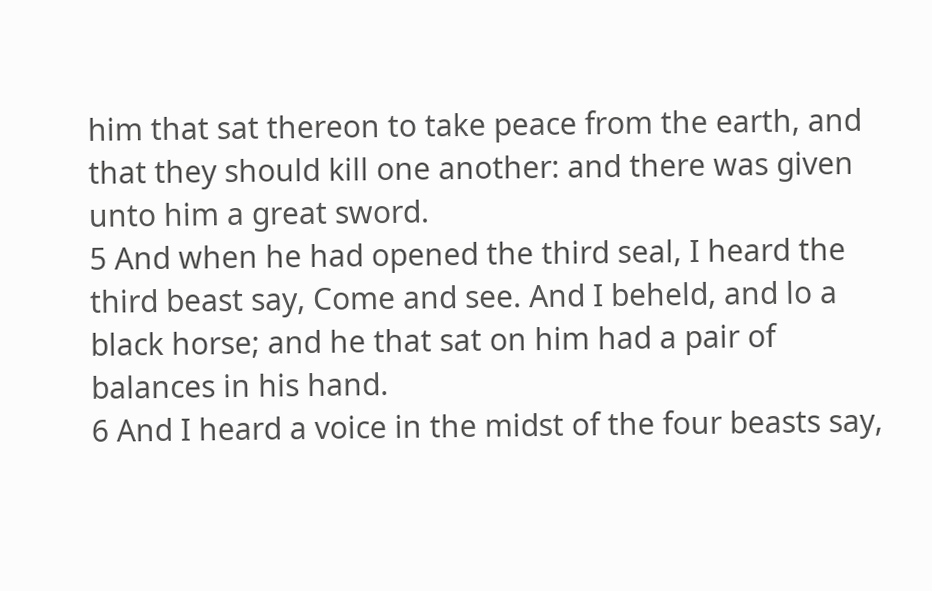him that sat thereon to take peace from the earth, and that they should kill one another: and there was given unto him a great sword.
5 And when he had opened the third seal, I heard the third beast say, Come and see. And I beheld, and lo a black horse; and he that sat on him had a pair of balances in his hand.
6 And I heard a voice in the midst of the four beasts say,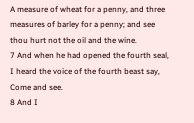A measure of wheat for a penny, and three measures of barley for a penny; and see thou hurt not the oil and the wine.
7 And when he had opened the fourth seal, I heard the voice of the fourth beast say, Come and see.
8 And I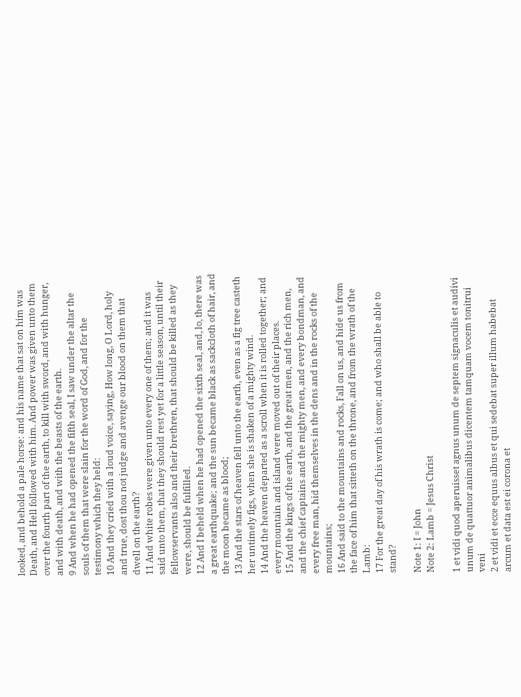looked, and behold a pale horse: and his name that sat on him was Death, and Hell followed with him. And power was given unto them over the fourth part of the earth, to kill with sword, and with hunger, and with death, and with the beasts of the earth.
9 And when he had opened the fifth seal, I saw under the altar the souls of them that were slain for the word of God, and for the testimony which they held:
10 And they cried with a loud voice, saying, How long, O Lord, holy and true, dost thou not judge and avenge our blood on them that dwell on the earth?
11 And white robes were given unto every one of them; and it was said unto them, that they should rest yet for a little season, until their fellowservants also and their brethren, that should be killed as they were, should be fulfilled.
12 And I beheld when he had opened the sixth seal, and, lo, there was a great earthquake; and the sun became black as sackcloth of hair, and the moon became as blood;
13 And the stars of heaven fell unto the earth, even as a fig tree casteth her untimely figs, when she is shaken of a mighty wind.
14 And the heaven departed as a scroll when it is rolled together; and every mountain and island were moved out of their places.
15 And the kings of the earth, and the great men, and the rich men, and the chief captains and the mighty men, and every bondman, and every free man, hid themselves in the dens and in the rocks of the mountains;
16 And said to the mountains and rocks, Fall on us, and hide us from the face of him that sitteth on the throne, and from the wrath of the Lamb:
17 For the great day of his wrath is come; and who shall be able to stand?

Note 1: I = John
Note 2: Lamb = Jesus Christ

1 et vidi quod aperuisset agnus unum de septem signaculis et audivi unum de quattuor animalibus dicentem tamquam vocem tonitrui veni
2 et vidi et ecce equus albus et qui sedebat super illum habebat arcum et data est ei corona et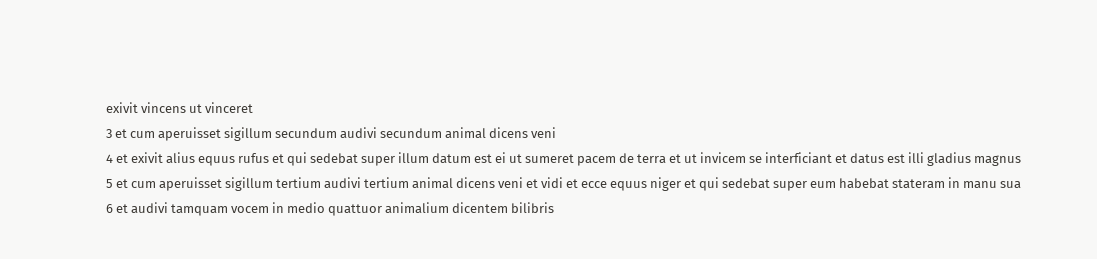exivit vincens ut vinceret
3 et cum aperuisset sigillum secundum audivi secundum animal dicens veni
4 et exivit alius equus rufus et qui sedebat super illum datum est ei ut sumeret pacem de terra et ut invicem se interficiant et datus est illi gladius magnus
5 et cum aperuisset sigillum tertium audivi tertium animal dicens veni et vidi et ecce equus niger et qui sedebat super eum habebat stateram in manu sua
6 et audivi tamquam vocem in medio quattuor animalium dicentem bilibris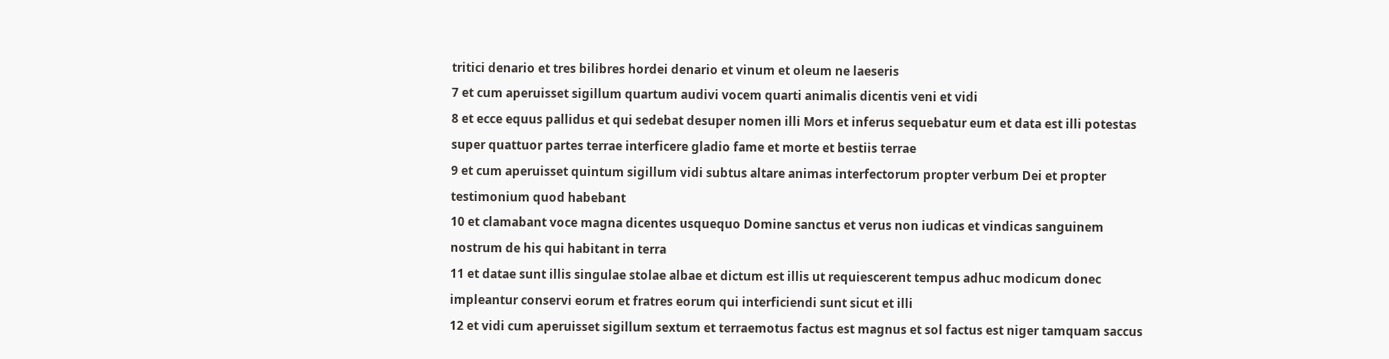tritici denario et tres bilibres hordei denario et vinum et oleum ne laeseris
7 et cum aperuisset sigillum quartum audivi vocem quarti animalis dicentis veni et vidi
8 et ecce equus pallidus et qui sedebat desuper nomen illi Mors et inferus sequebatur eum et data est illi potestas super quattuor partes terrae interficere gladio fame et morte et bestiis terrae
9 et cum aperuisset quintum sigillum vidi subtus altare animas interfectorum propter verbum Dei et propter testimonium quod habebant
10 et clamabant voce magna dicentes usquequo Domine sanctus et verus non iudicas et vindicas sanguinem nostrum de his qui habitant in terra
11 et datae sunt illis singulae stolae albae et dictum est illis ut requiescerent tempus adhuc modicum donec impleantur conservi eorum et fratres eorum qui interficiendi sunt sicut et illi
12 et vidi cum aperuisset sigillum sextum et terraemotus factus est magnus et sol factus est niger tamquam saccus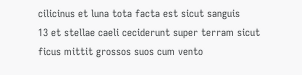cilicinus et luna tota facta est sicut sanguis
13 et stellae caeli ceciderunt super terram sicut ficus mittit grossos suos cum vento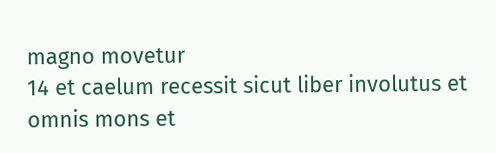magno movetur
14 et caelum recessit sicut liber involutus et omnis mons et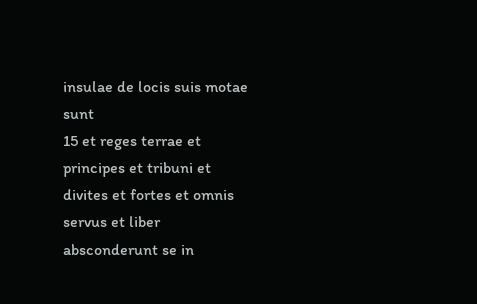insulae de locis suis motae sunt
15 et reges terrae et principes et tribuni et divites et fortes et omnis servus et liber absconderunt se in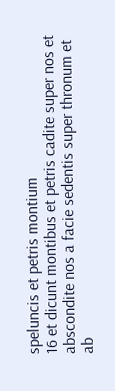speluncis et petris montium
16 et dicunt montibus et petris cadite super nos et abscondite nos a facie sedentis super thronum et ab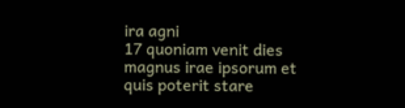ira agni
17 quoniam venit dies magnus irae ipsorum et quis poterit stare